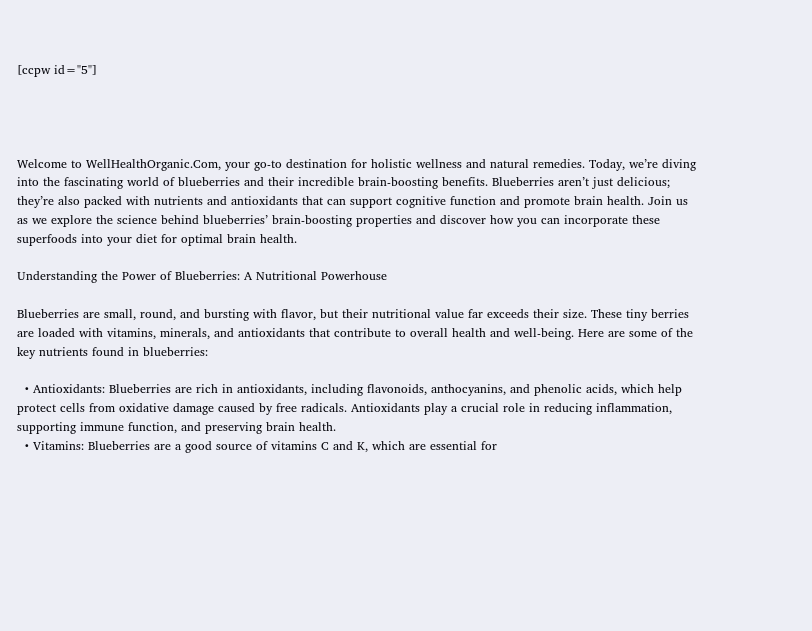[ccpw id="5"]




Welcome to WellHealthOrganic.Com, your go-to destination for holistic wellness and natural remedies. Today, we’re diving into the fascinating world of blueberries and their incredible brain-boosting benefits. Blueberries aren’t just delicious; they’re also packed with nutrients and antioxidants that can support cognitive function and promote brain health. Join us as we explore the science behind blueberries’ brain-boosting properties and discover how you can incorporate these superfoods into your diet for optimal brain health.

Understanding the Power of Blueberries: A Nutritional Powerhouse

Blueberries are small, round, and bursting with flavor, but their nutritional value far exceeds their size. These tiny berries are loaded with vitamins, minerals, and antioxidants that contribute to overall health and well-being. Here are some of the key nutrients found in blueberries:

  • Antioxidants: Blueberries are rich in antioxidants, including flavonoids, anthocyanins, and phenolic acids, which help protect cells from oxidative damage caused by free radicals. Antioxidants play a crucial role in reducing inflammation, supporting immune function, and preserving brain health.
  • Vitamins: Blueberries are a good source of vitamins C and K, which are essential for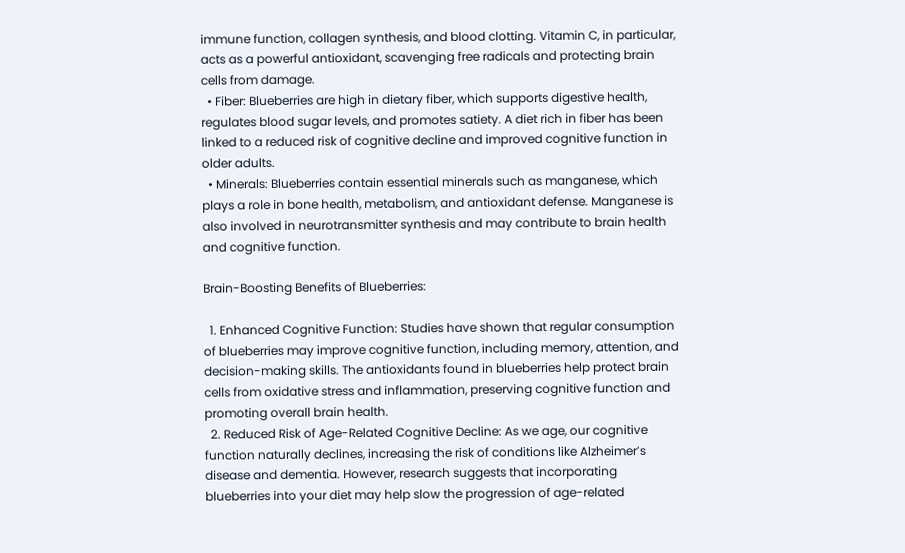immune function, collagen synthesis, and blood clotting. Vitamin C, in particular, acts as a powerful antioxidant, scavenging free radicals and protecting brain cells from damage.
  • Fiber: Blueberries are high in dietary fiber, which supports digestive health, regulates blood sugar levels, and promotes satiety. A diet rich in fiber has been linked to a reduced risk of cognitive decline and improved cognitive function in older adults.
  • Minerals: Blueberries contain essential minerals such as manganese, which plays a role in bone health, metabolism, and antioxidant defense. Manganese is also involved in neurotransmitter synthesis and may contribute to brain health and cognitive function.

Brain-Boosting Benefits of Blueberries:

  1. Enhanced Cognitive Function: Studies have shown that regular consumption of blueberries may improve cognitive function, including memory, attention, and decision-making skills. The antioxidants found in blueberries help protect brain cells from oxidative stress and inflammation, preserving cognitive function and promoting overall brain health.
  2. Reduced Risk of Age-Related Cognitive Decline: As we age, our cognitive function naturally declines, increasing the risk of conditions like Alzheimer’s disease and dementia. However, research suggests that incorporating blueberries into your diet may help slow the progression of age-related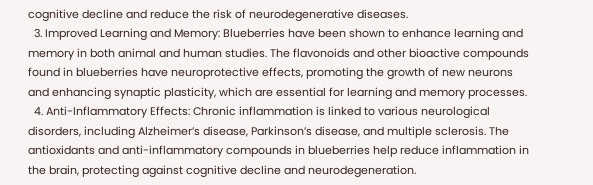cognitive decline and reduce the risk of neurodegenerative diseases.
  3. Improved Learning and Memory: Blueberries have been shown to enhance learning and memory in both animal and human studies. The flavonoids and other bioactive compounds found in blueberries have neuroprotective effects, promoting the growth of new neurons and enhancing synaptic plasticity, which are essential for learning and memory processes.
  4. Anti-Inflammatory Effects: Chronic inflammation is linked to various neurological disorders, including Alzheimer’s disease, Parkinson’s disease, and multiple sclerosis. The antioxidants and anti-inflammatory compounds in blueberries help reduce inflammation in the brain, protecting against cognitive decline and neurodegeneration.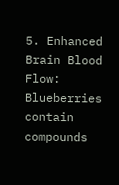5. Enhanced Brain Blood Flow: Blueberries contain compounds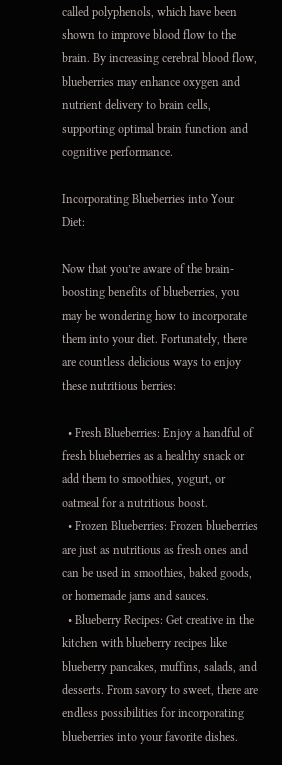called polyphenols, which have been shown to improve blood flow to the brain. By increasing cerebral blood flow, blueberries may enhance oxygen and nutrient delivery to brain cells, supporting optimal brain function and cognitive performance.

Incorporating Blueberries into Your Diet:

Now that you’re aware of the brain-boosting benefits of blueberries, you may be wondering how to incorporate them into your diet. Fortunately, there are countless delicious ways to enjoy these nutritious berries:

  • Fresh Blueberries: Enjoy a handful of fresh blueberries as a healthy snack or add them to smoothies, yogurt, or oatmeal for a nutritious boost.
  • Frozen Blueberries: Frozen blueberries are just as nutritious as fresh ones and can be used in smoothies, baked goods, or homemade jams and sauces.
  • Blueberry Recipes: Get creative in the kitchen with blueberry recipes like blueberry pancakes, muffins, salads, and desserts. From savory to sweet, there are endless possibilities for incorporating blueberries into your favorite dishes.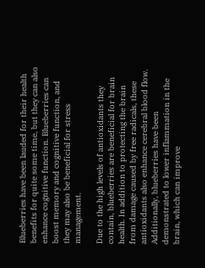Blueberries have been lauded for their health benefits for quite some time, but they can also enhance cognitive function. Blueberries can boost memory and cognitive function, and they may also be beneficial for stress management.

Due to the high levels of antioxidants they contain, blueberries are beneficial for brain health. In addition to protecting the brain from damage caused by free radicals, these antioxidants also enhance cerebral blood flow. Additionally, blueberries have been demonstrated to lower inflammation in the brain, which can improve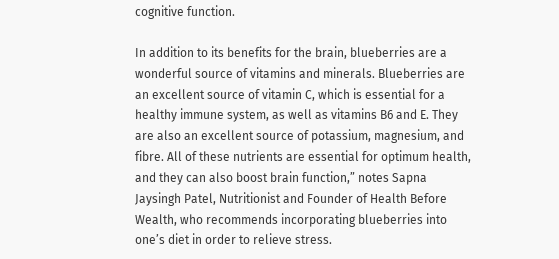cognitive function.

In addition to its benefits for the brain, blueberries are a wonderful source of vitamins and minerals. Blueberries are an excellent source of vitamin C, which is essential for a healthy immune system, as well as vitamins B6 and E. They are also an excellent source of potassium, magnesium, and fibre. All of these nutrients are essential for optimum health, and they can also boost brain function,” notes Sapna Jaysingh Patel, Nutritionist and Founder of Health Before Wealth, who recommends incorporating blueberries into one’s diet in order to relieve stress.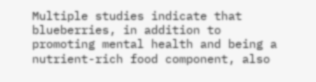Multiple studies indicate that blueberries, in addition to promoting mental health and being a nutrient-rich food component, also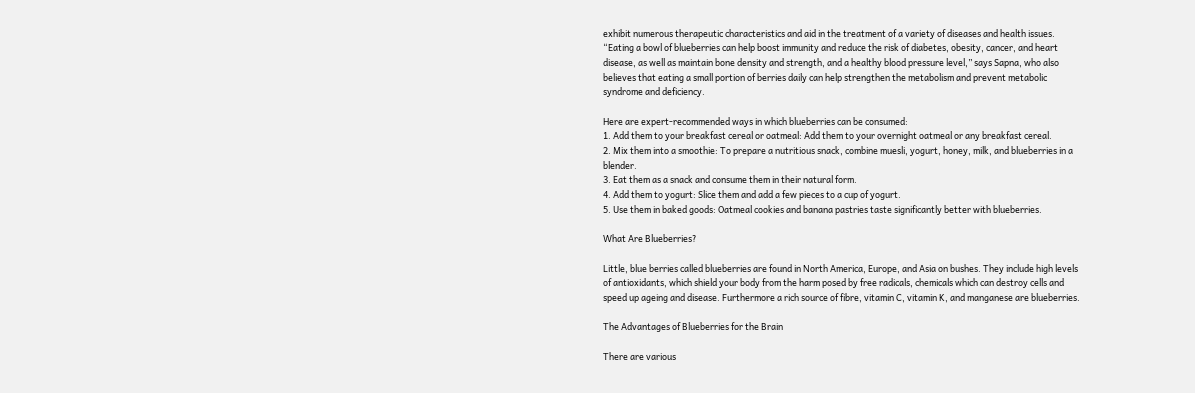exhibit numerous therapeutic characteristics and aid in the treatment of a variety of diseases and health issues. “Eating a bowl of blueberries can help boost immunity and reduce the risk of diabetes, obesity, cancer, and heart disease, as well as maintain bone density and strength, and a healthy blood pressure level,” says Sapna, who also believes that eating a small portion of berries daily can help strengthen the metabolism and prevent metabolic syndrome and deficiency.

Here are expert-recommended ways in which blueberries can be consumed:
1. Add them to your breakfast cereal or oatmeal: Add them to your overnight oatmeal or any breakfast cereal.
2. Mix them into a smoothie: To prepare a nutritious snack, combine muesli, yogurt, honey, milk, and blueberries in a blender.
3. Eat them as a snack and consume them in their natural form.
4. Add them to yogurt: Slice them and add a few pieces to a cup of yogurt.
5. Use them in baked goods: Oatmeal cookies and banana pastries taste significantly better with blueberries.

What Are Blueberries?

Little, blue berries called blueberries are found in North America, Europe, and Asia on bushes. They include high levels of antioxidants, which shield your body from the harm posed by free radicals, chemicals which can destroy cells and speed up ageing and disease. Furthermore a rich source of fibre, vitamin C, vitamin K, and manganese are blueberries.

The Advantages of Blueberries for the Brain

There are various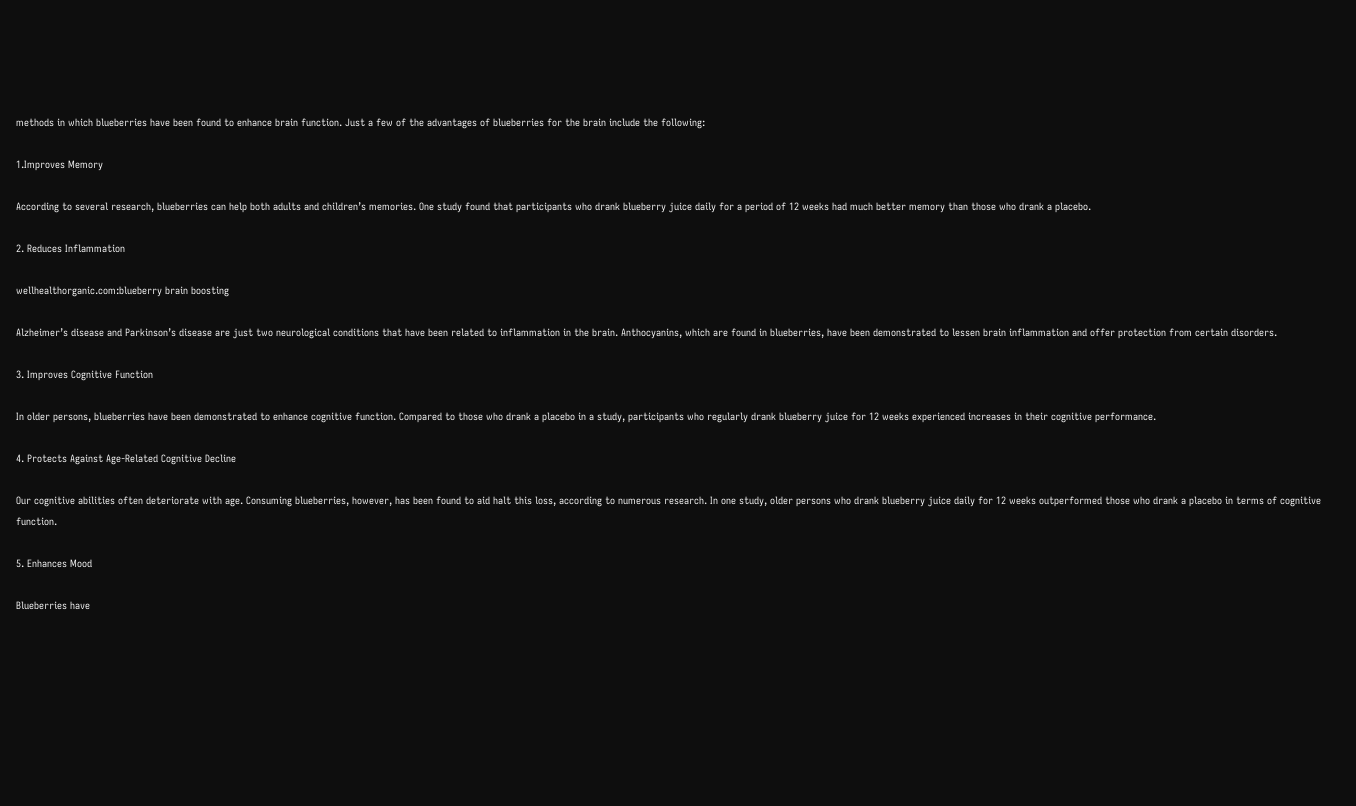methods in which blueberries have been found to enhance brain function. Just a few of the advantages of blueberries for the brain include the following:

1.Improves Memory

According to several research, blueberries can help both adults and children’s memories. One study found that participants who drank blueberry juice daily for a period of 12 weeks had much better memory than those who drank a placebo.

2. Reduces Inflammation

wellhealthorganic.com:blueberry brain boosting

Alzheimer’s disease and Parkinson’s disease are just two neurological conditions that have been related to inflammation in the brain. Anthocyanins, which are found in blueberries, have been demonstrated to lessen brain inflammation and offer protection from certain disorders.

3. Improves Cognitive Function

In older persons, blueberries have been demonstrated to enhance cognitive function. Compared to those who drank a placebo in a study, participants who regularly drank blueberry juice for 12 weeks experienced increases in their cognitive performance.

4. Protects Against Age-Related Cognitive Decline

Our cognitive abilities often deteriorate with age. Consuming blueberries, however, has been found to aid halt this loss, according to numerous research. In one study, older persons who drank blueberry juice daily for 12 weeks outperformed those who drank a placebo in terms of cognitive function.

5. Enhances Mood

Blueberries have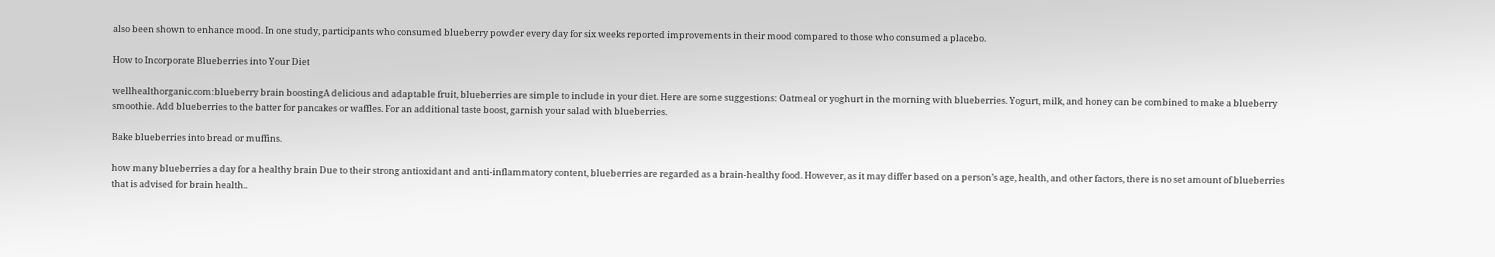also been shown to enhance mood. In one study, participants who consumed blueberry powder every day for six weeks reported improvements in their mood compared to those who consumed a placebo.

How to Incorporate Blueberries into Your Diet

wellhealthorganic.com:blueberry brain boostingA delicious and adaptable fruit, blueberries are simple to include in your diet. Here are some suggestions: Oatmeal or yoghurt in the morning with blueberries. Yogurt, milk, and honey can be combined to make a blueberry smoothie. Add blueberries to the batter for pancakes or waffles. For an additional taste boost, garnish your salad with blueberries.

Bake blueberries into bread or muffins.

how many blueberries a day for a healthy brain Due to their strong antioxidant and anti-inflammatory content, blueberries are regarded as a brain-healthy food. However, as it may differ based on a person’s age, health, and other factors, there is no set amount of blueberries that is advised for brain health..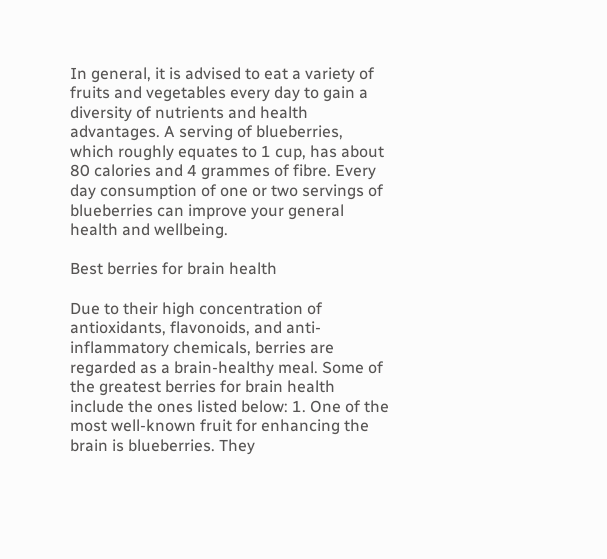In general, it is advised to eat a variety of fruits and vegetables every day to gain a diversity of nutrients and health advantages. A serving of blueberries, which roughly equates to 1 cup, has about 80 calories and 4 grammes of fibre. Every day consumption of one or two servings of blueberries can improve your general health and wellbeing.

Best berries for brain health

Due to their high concentration of antioxidants, flavonoids, and anti-inflammatory chemicals, berries are regarded as a brain-healthy meal. Some of the greatest berries for brain health include the ones listed below: 1. One of the most well-known fruit for enhancing the brain is blueberries. They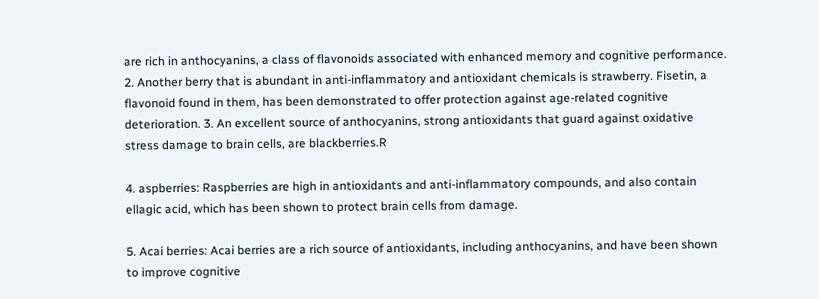are rich in anthocyanins, a class of flavonoids associated with enhanced memory and cognitive performance. 2. Another berry that is abundant in anti-inflammatory and antioxidant chemicals is strawberry. Fisetin, a flavonoid found in them, has been demonstrated to offer protection against age-related cognitive deterioration. 3. An excellent source of anthocyanins, strong antioxidants that guard against oxidative stress damage to brain cells, are blackberries.R

4. aspberries: Raspberries are high in antioxidants and anti-inflammatory compounds, and also contain ellagic acid, which has been shown to protect brain cells from damage.

5. Acai berries: Acai berries are a rich source of antioxidants, including anthocyanins, and have been shown to improve cognitive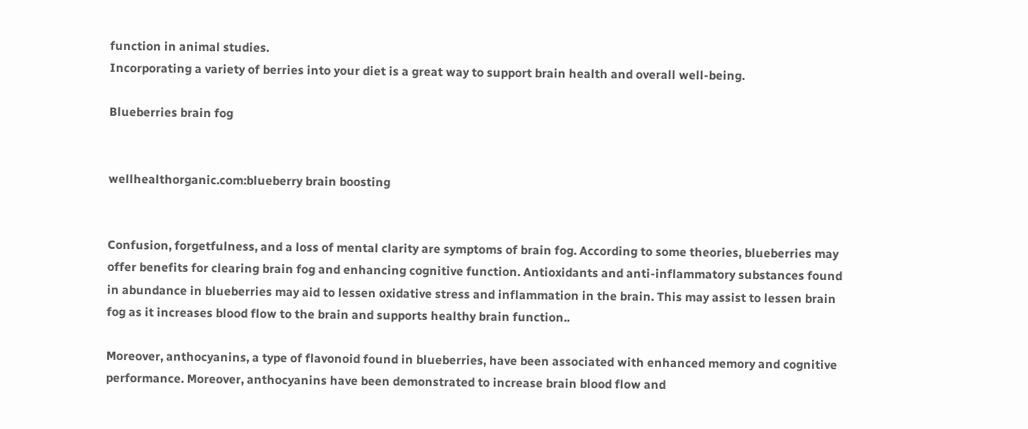function in animal studies.
Incorporating a variety of berries into your diet is a great way to support brain health and overall well-being.

Blueberries brain fog


wellhealthorganic.com:blueberry brain boosting


Confusion, forgetfulness, and a loss of mental clarity are symptoms of brain fog. According to some theories, blueberries may offer benefits for clearing brain fog and enhancing cognitive function. Antioxidants and anti-inflammatory substances found in abundance in blueberries may aid to lessen oxidative stress and inflammation in the brain. This may assist to lessen brain fog as it increases blood flow to the brain and supports healthy brain function..

Moreover, anthocyanins, a type of flavonoid found in blueberries, have been associated with enhanced memory and cognitive performance. Moreover, anthocyanins have been demonstrated to increase brain blood flow and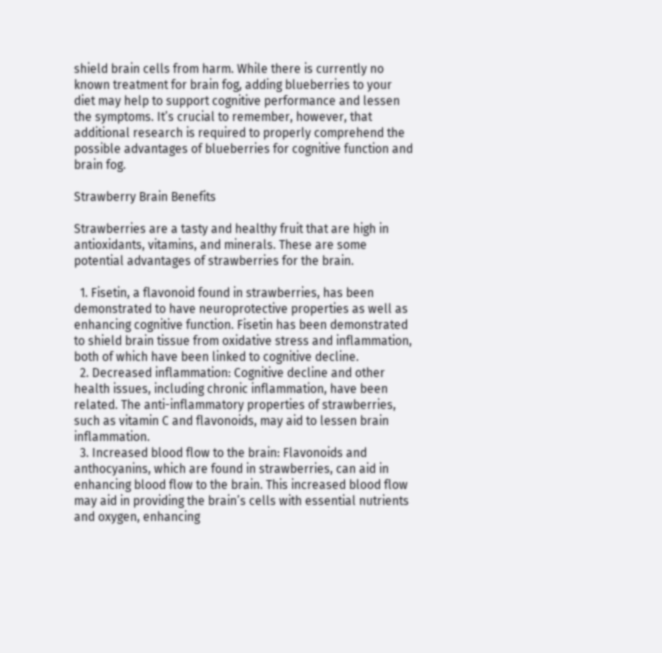shield brain cells from harm. While there is currently no known treatment for brain fog, adding blueberries to your diet may help to support cognitive performance and lessen the symptoms. It’s crucial to remember, however, that additional research is required to properly comprehend the possible advantages of blueberries for cognitive function and brain fog.

Strawberry Brain Benefits

Strawberries are a tasty and healthy fruit that are high in antioxidants, vitamins, and minerals. These are some potential advantages of strawberries for the brain.

  1. Fisetin, a flavonoid found in strawberries, has been demonstrated to have neuroprotective properties as well as enhancing cognitive function. Fisetin has been demonstrated to shield brain tissue from oxidative stress and inflammation, both of which have been linked to cognitive decline.
  2. Decreased inflammation: Cognitive decline and other health issues, including chronic inflammation, have been related. The anti-inflammatory properties of strawberries, such as vitamin C and flavonoids, may aid to lessen brain inflammation.
  3. Increased blood flow to the brain: Flavonoids and anthocyanins, which are found in strawberries, can aid in enhancing blood flow to the brain. This increased blood flow may aid in providing the brain’s cells with essential nutrients and oxygen, enhancing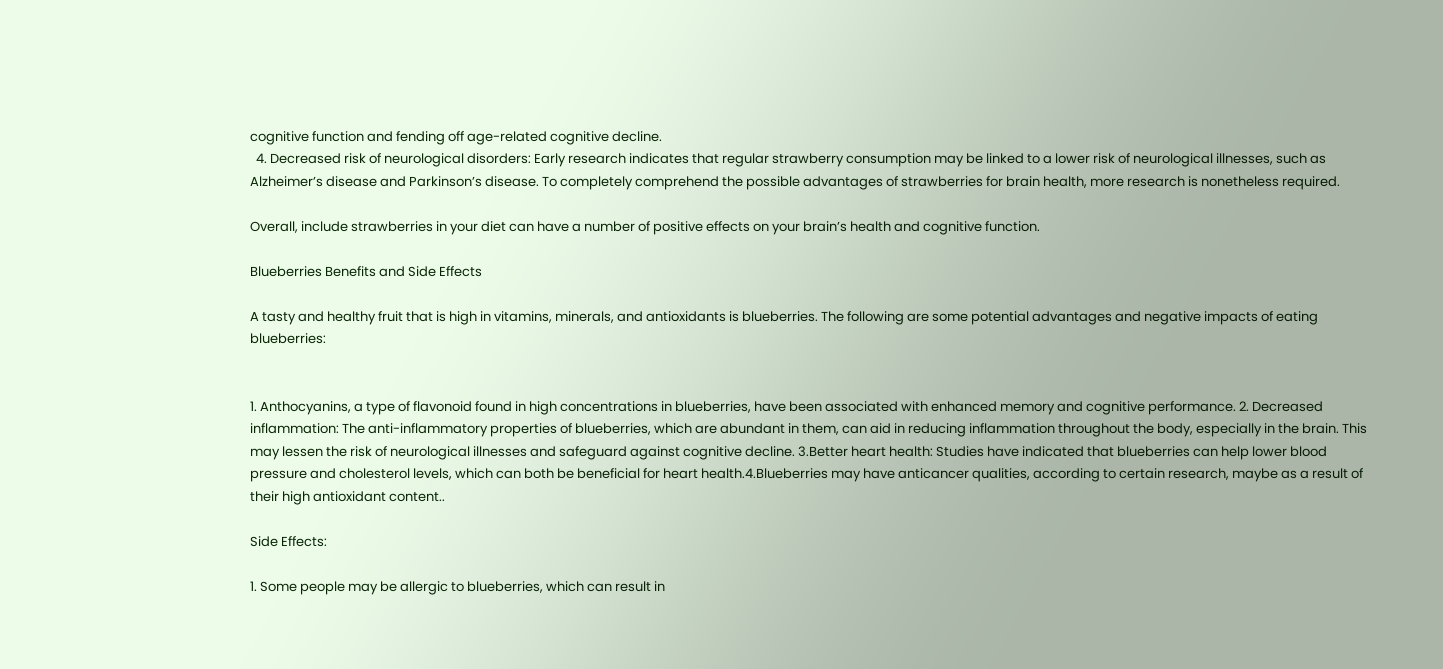cognitive function and fending off age-related cognitive decline.
  4. Decreased risk of neurological disorders: Early research indicates that regular strawberry consumption may be linked to a lower risk of neurological illnesses, such as Alzheimer’s disease and Parkinson’s disease. To completely comprehend the possible advantages of strawberries for brain health, more research is nonetheless required.

Overall, include strawberries in your diet can have a number of positive effects on your brain’s health and cognitive function.

Blueberries Benefits and Side Effects

A tasty and healthy fruit that is high in vitamins, minerals, and antioxidants is blueberries. The following are some potential advantages and negative impacts of eating blueberries:


1. Anthocyanins, a type of flavonoid found in high concentrations in blueberries, have been associated with enhanced memory and cognitive performance. 2. Decreased inflammation: The anti-inflammatory properties of blueberries, which are abundant in them, can aid in reducing inflammation throughout the body, especially in the brain. This may lessen the risk of neurological illnesses and safeguard against cognitive decline. 3.Better heart health: Studies have indicated that blueberries can help lower blood pressure and cholesterol levels, which can both be beneficial for heart health.4.Blueberries may have anticancer qualities, according to certain research, maybe as a result of their high antioxidant content..

Side Effects:

1. Some people may be allergic to blueberries, which can result in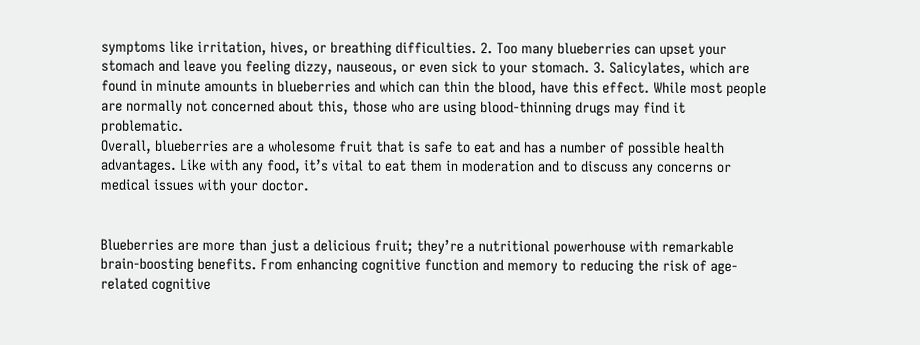symptoms like irritation, hives, or breathing difficulties. 2. Too many blueberries can upset your stomach and leave you feeling dizzy, nauseous, or even sick to your stomach. 3. Salicylates, which are found in minute amounts in blueberries and which can thin the blood, have this effect. While most people are normally not concerned about this, those who are using blood-thinning drugs may find it problematic.
Overall, blueberries are a wholesome fruit that is safe to eat and has a number of possible health advantages. Like with any food, it’s vital to eat them in moderation and to discuss any concerns or medical issues with your doctor.


Blueberries are more than just a delicious fruit; they’re a nutritional powerhouse with remarkable brain-boosting benefits. From enhancing cognitive function and memory to reducing the risk of age-related cognitive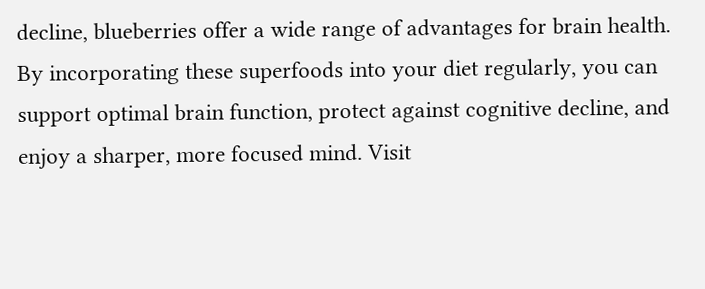decline, blueberries offer a wide range of advantages for brain health. By incorporating these superfoods into your diet regularly, you can support optimal brain function, protect against cognitive decline, and enjoy a sharper, more focused mind. Visit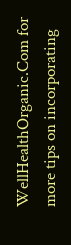WellHealthOrganic.Com for more tips on incorporating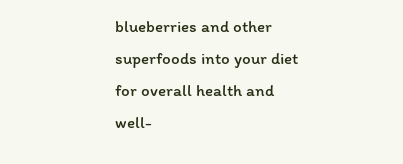blueberries and other superfoods into your diet for overall health and well-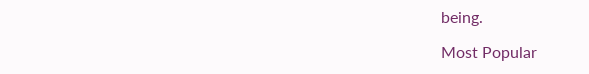being.

Most Popular